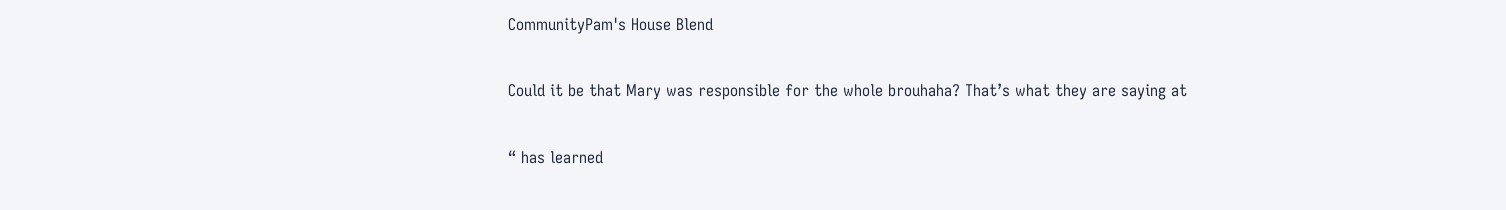CommunityPam's House Blend

Could it be that Mary was responsible for the whole brouhaha? That’s what they are saying at

“ has learned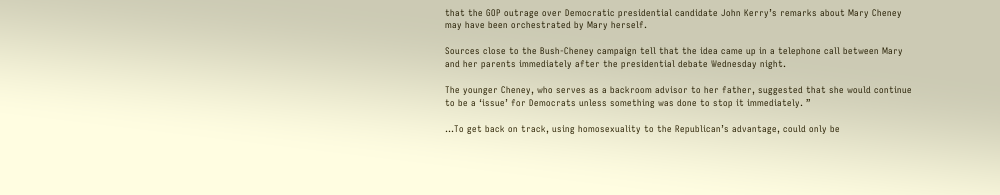that the GOP outrage over Democratic presidential candidate John Kerry’s remarks about Mary Cheney may have been orchestrated by Mary herself.

Sources close to the Bush-Cheney campaign tell that the idea came up in a telephone call between Mary and her parents immediately after the presidential debate Wednesday night.

The younger Cheney, who serves as a backroom advisor to her father, suggested that she would continue to be a ‘issue’ for Democrats unless something was done to stop it immediately. ”

…To get back on track, using homosexuality to the Republican’s advantage, could only be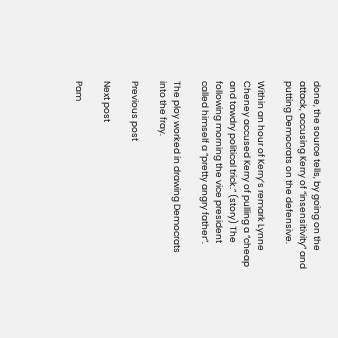done, the source tells, by going on the attack, accusing Kerry of “insensitivity” and putting Democrats on the defensive.

Within an hour of Kerry’s remark Lynne Cheney accused Kerry of pulling a “cheap and tawdry political trick.” (story) The following morning the vice president called himself a “pretty angry father”.

The ploy worked in drawing Democrats into the fray.

Previous post

Next post

Pam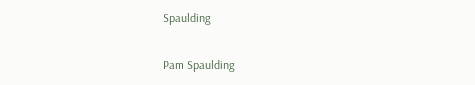Spaulding

Pam Spaulding